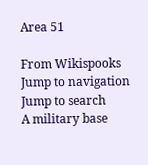Area 51

From Wikispooks
Jump to navigation Jump to search
A military base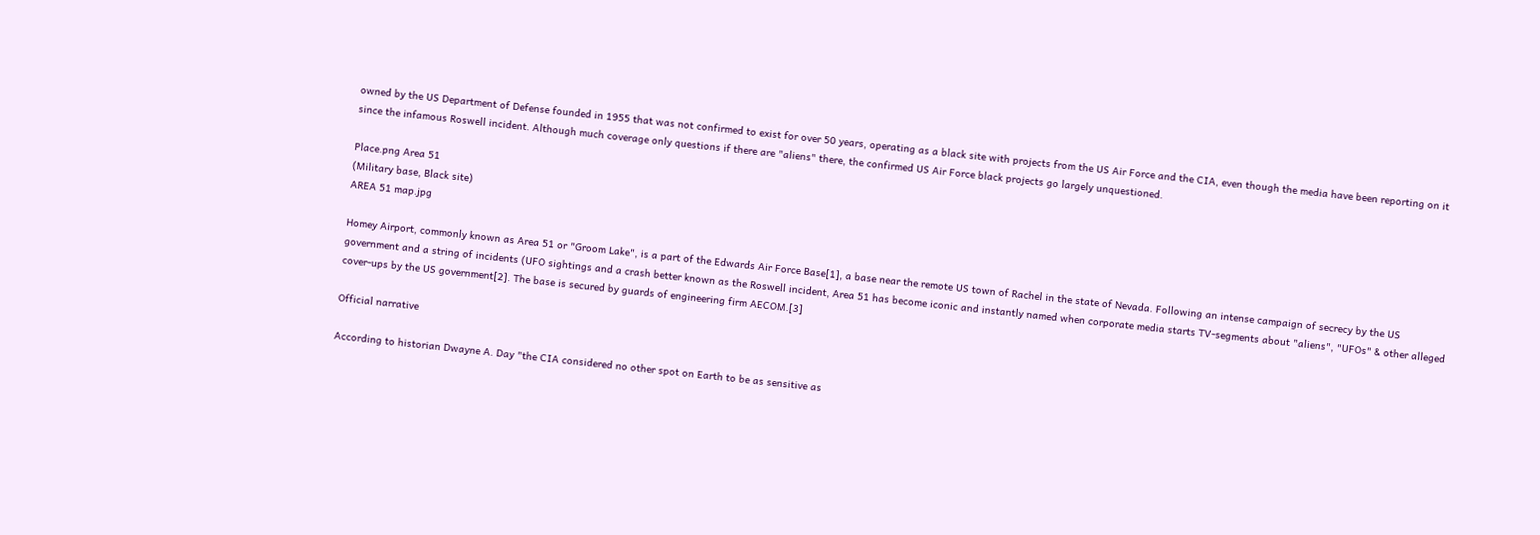owned by the US Department of Defense founded in 1955 that was not confirmed to exist for over 50 years, operating as a black site with projects from the US Air Force and the CIA, even though the media have been reporting on it since the infamous Roswell incident. Although much coverage only questions if there are "aliens" there, the confirmed US Air Force black projects go largely unquestioned.

Place.png Area 51
(Military base, Black site)
AREA 51 map.jpg

Homey Airport, commonly known as Area 51 or "Groom Lake", is a part of the Edwards Air Force Base[1], a base near the remote US town of Rachel in the state of Nevada. Following an intense campaign of secrecy by the US government and a string of incidents (UFO sightings and a crash better known as the Roswell incident, Area 51 has become iconic and instantly named when corporate media starts TV-segments about "aliens", "UFOs" & other alleged cover-ups by the US government[2]. The base is secured by guards of engineering firm AECOM.[3]

Official narrative

According to historian Dwayne A. Day "the CIA considered no other spot on Earth to be as sensitive as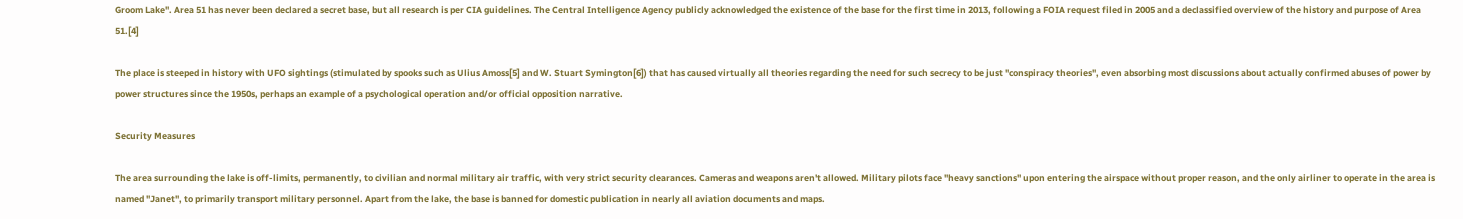Groom Lake". Area 51 has never been declared a secret base, but all research is per CIA guidelines. The Central Intelligence Agency publicly acknowledged the existence of the base for the first time in 2013, following a FOIA request filed in 2005 and a declassified overview of the history and purpose of Area 51.[4]

The place is steeped in history with UFO sightings (stimulated by spooks such as Ulius Amoss[5] and W. Stuart Symington[6]) that has caused virtually all theories regarding the need for such secrecy to be just "conspiracy theories", even absorbing most discussions about actually confirmed abuses of power by power structures since the 1950s, perhaps an example of a psychological operation and/or official opposition narrative.

Security Measures

The area surrounding the lake is off-limits, permanently, to civilian and normal military air traffic, with very strict security clearances. Cameras and weapons aren't allowed. Military pilots face "heavy sanctions" upon entering the airspace without proper reason, and the only airliner to operate in the area is named "Janet", to primarily transport military personnel. Apart from the lake, the base is banned for domestic publication in nearly all aviation documents and maps.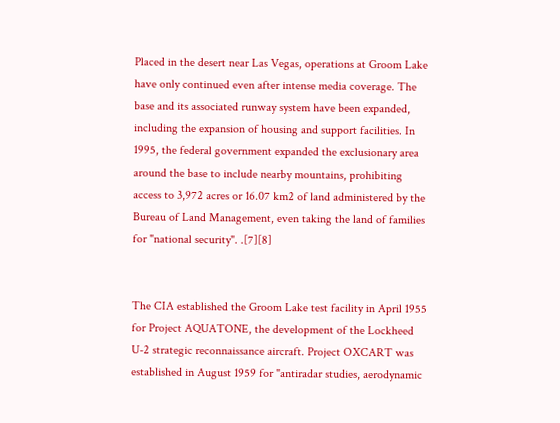Placed in the desert near Las Vegas, operations at Groom Lake have only continued even after intense media coverage. The base and its associated runway system have been expanded, including the expansion of housing and support facilities. In 1995, the federal government expanded the exclusionary area around the base to include nearby mountains, prohibiting access to 3,972 acres or 16.07 km2 of land administered by the Bureau of Land Management, even taking the land of families for "national security". .[7][8]


The CIA established the Groom Lake test facility in April 1955 for Project AQUATONE, the development of the Lockheed U-2 strategic reconnaissance aircraft. Project OXCART was established in August 1959 for "antiradar studies, aerodynamic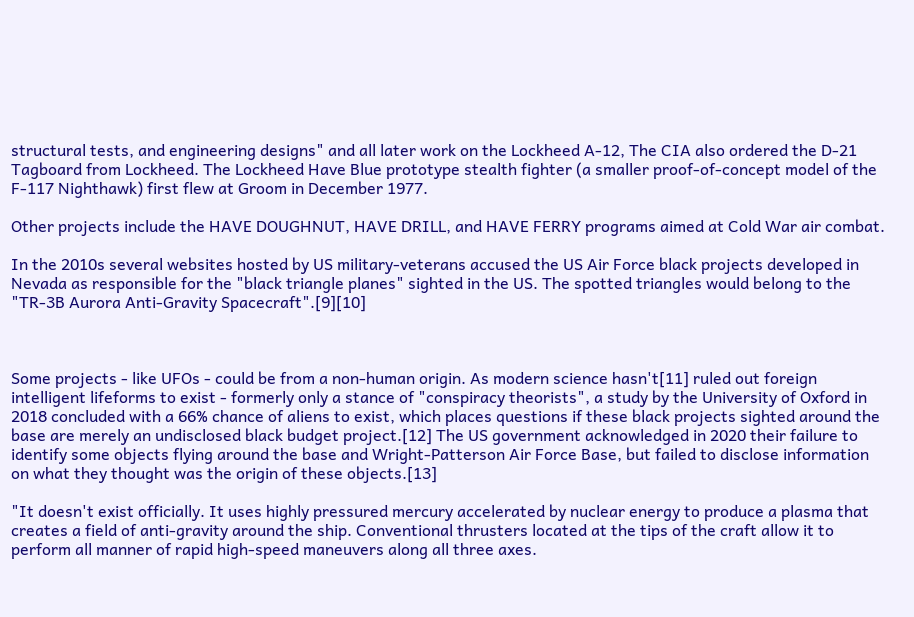structural tests, and engineering designs" and all later work on the Lockheed A-12, The CIA also ordered the D-21 Tagboard from Lockheed. The Lockheed Have Blue prototype stealth fighter (a smaller proof-of-concept model of the F-117 Nighthawk) first flew at Groom in December 1977.

Other projects include the HAVE DOUGHNUT, HAVE DRILL, and HAVE FERRY programs aimed at Cold War air combat.

In the 2010s several websites hosted by US military-veterans accused the US Air Force black projects developed in Nevada as responsible for the "black triangle planes" sighted in the US. The spotted triangles would belong to the "TR-3B Aurora Anti-Gravity Spacecraft".[9][10]



Some projects - like UFOs - could be from a non-human origin. As modern science hasn't[11] ruled out foreign intelligent lifeforms to exist - formerly only a stance of "conspiracy theorists", a study by the University of Oxford in 2018 concluded with a 66% chance of aliens to exist, which places questions if these black projects sighted around the base are merely an undisclosed black budget project.[12] The US government acknowledged in 2020 their failure to identify some objects flying around the base and Wright-Patterson Air Force Base, but failed to disclose information on what they thought was the origin of these objects.[13]

"It doesn't exist officially. It uses highly pressured mercury accelerated by nuclear energy to produce a plasma that creates a field of anti-gravity around the ship. Conventional thrusters located at the tips of the craft allow it to perform all manner of rapid high-speed maneuvers along all three axes.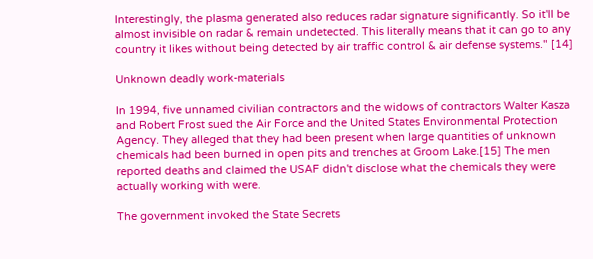Interestingly, the plasma generated also reduces radar signature significantly. So it'll be almost invisible on radar & remain undetected. This literally means that it can go to any country it likes without being detected by air traffic control & air defense systems." [14]

Unknown deadly work-materials

In 1994, five unnamed civilian contractors and the widows of contractors Walter Kasza and Robert Frost sued the Air Force and the United States Environmental Protection Agency. They alleged that they had been present when large quantities of unknown chemicals had been burned in open pits and trenches at Groom Lake.[15] The men reported deaths and claimed the USAF didn't disclose what the chemicals they were actually working with were.

The government invoked the State Secrets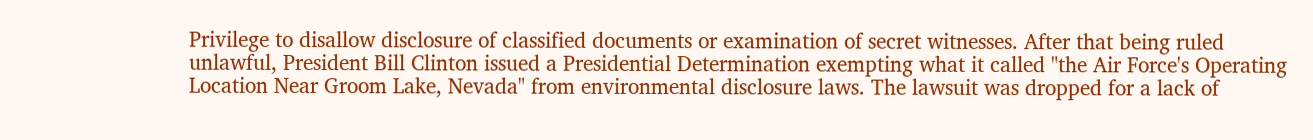Privilege to disallow disclosure of classified documents or examination of secret witnesses. After that being ruled unlawful, President Bill Clinton issued a Presidential Determination exempting what it called "the Air Force's Operating Location Near Groom Lake, Nevada" from environmental disclosure laws. The lawsuit was dropped for a lack of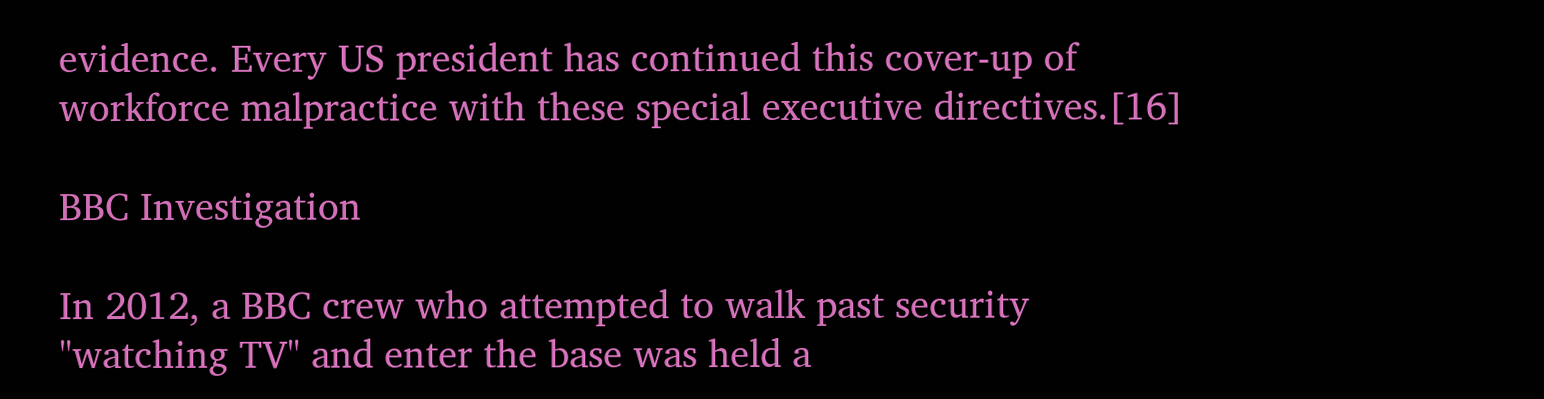evidence. Every US president has continued this cover-up of workforce malpractice with these special executive directives.[16]

BBC Investigation

In 2012, a BBC crew who attempted to walk past security "watching TV" and enter the base was held a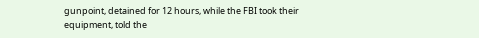gunpoint, detained for 12 hours, while the FBI took their equipment, told the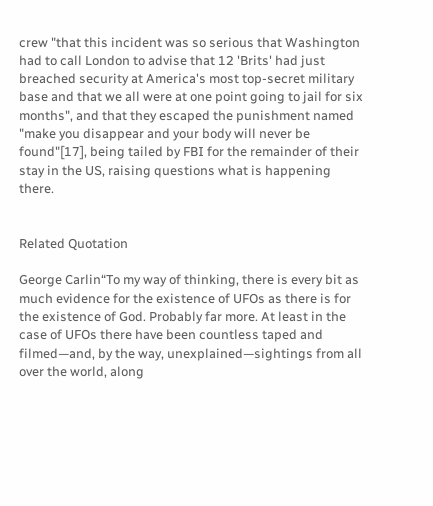crew "that this incident was so serious that Washington had to call London to advise that 12 'Brits' had just breached security at America's most top-secret military base and that we all were at one point going to jail for six months", and that they escaped the punishment named "make you disappear and your body will never be found"[17], being tailed by FBI for the remainder of their stay in the US, raising questions what is happening there.


Related Quotation

George Carlin“To my way of thinking, there is every bit as much evidence for the existence of UFOs as there is for the existence of God. Probably far more. At least in the case of UFOs there have been countless taped and filmed—and, by the way, unexplained—sightings from all over the world, along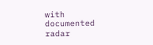with documented radar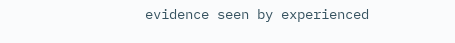evidence seen by experienced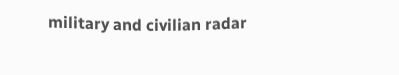military and civilian radar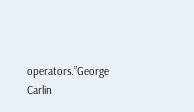operators.”George Carlin